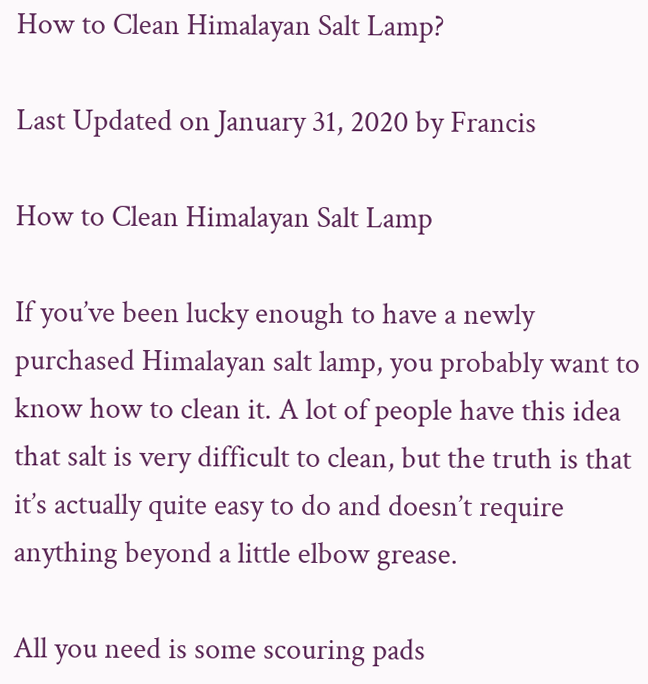How to Clean Himalayan Salt Lamp?

Last Updated on January 31, 2020 by Francis

How to Clean Himalayan Salt Lamp

If you’ve been lucky enough to have a newly purchased Himalayan salt lamp, you probably want to know how to clean it. A lot of people have this idea that salt is very difficult to clean, but the truth is that it’s actually quite easy to do and doesn’t require anything beyond a little elbow grease.

All you need is some scouring pads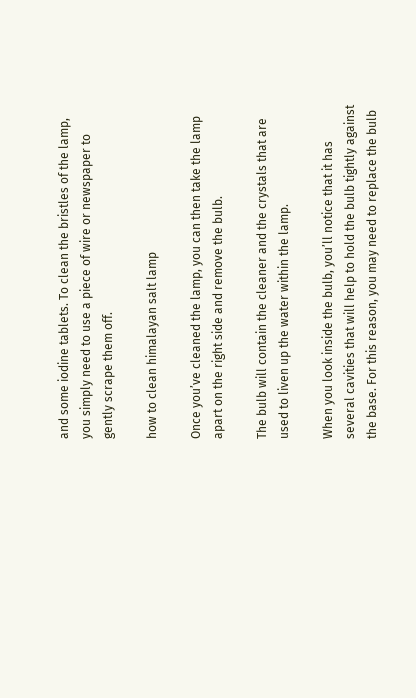and some iodine tablets. To clean the bristles of the lamp, you simply need to use a piece of wire or newspaper to gently scrape them off.

how to clean himalayan salt lamp

Once you’ve cleaned the lamp, you can then take the lamp apart on the right side and remove the bulb.

The bulb will contain the cleaner and the crystals that are used to liven up the water within the lamp.

When you look inside the bulb, you’ll notice that it has several cavities that will help to hold the bulb tightly against the base. For this reason, you may need to replace the bulb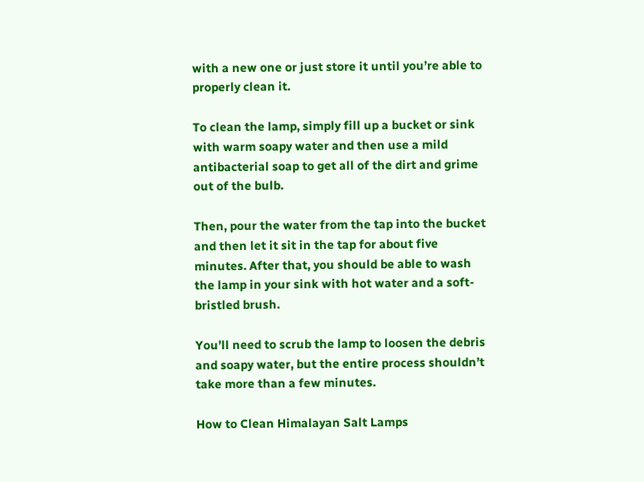with a new one or just store it until you’re able to properly clean it.

To clean the lamp, simply fill up a bucket or sink with warm soapy water and then use a mild antibacterial soap to get all of the dirt and grime out of the bulb.

Then, pour the water from the tap into the bucket and then let it sit in the tap for about five minutes. After that, you should be able to wash the lamp in your sink with hot water and a soft-bristled brush.

You’ll need to scrub the lamp to loosen the debris and soapy water, but the entire process shouldn’t take more than a few minutes.

How to Clean Himalayan Salt Lamps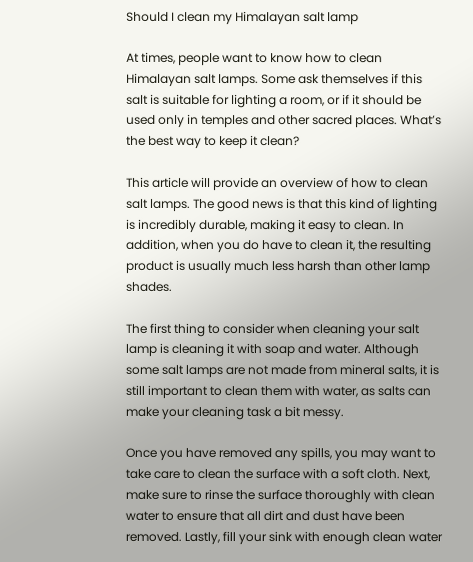Should I clean my Himalayan salt lamp

At times, people want to know how to clean Himalayan salt lamps. Some ask themselves if this salt is suitable for lighting a room, or if it should be used only in temples and other sacred places. What’s the best way to keep it clean?

This article will provide an overview of how to clean salt lamps. The good news is that this kind of lighting is incredibly durable, making it easy to clean. In addition, when you do have to clean it, the resulting product is usually much less harsh than other lamp shades.

The first thing to consider when cleaning your salt lamp is cleaning it with soap and water. Although some salt lamps are not made from mineral salts, it is still important to clean them with water, as salts can make your cleaning task a bit messy.

Once you have removed any spills, you may want to take care to clean the surface with a soft cloth. Next, make sure to rinse the surface thoroughly with clean water to ensure that all dirt and dust have been removed. Lastly, fill your sink with enough clean water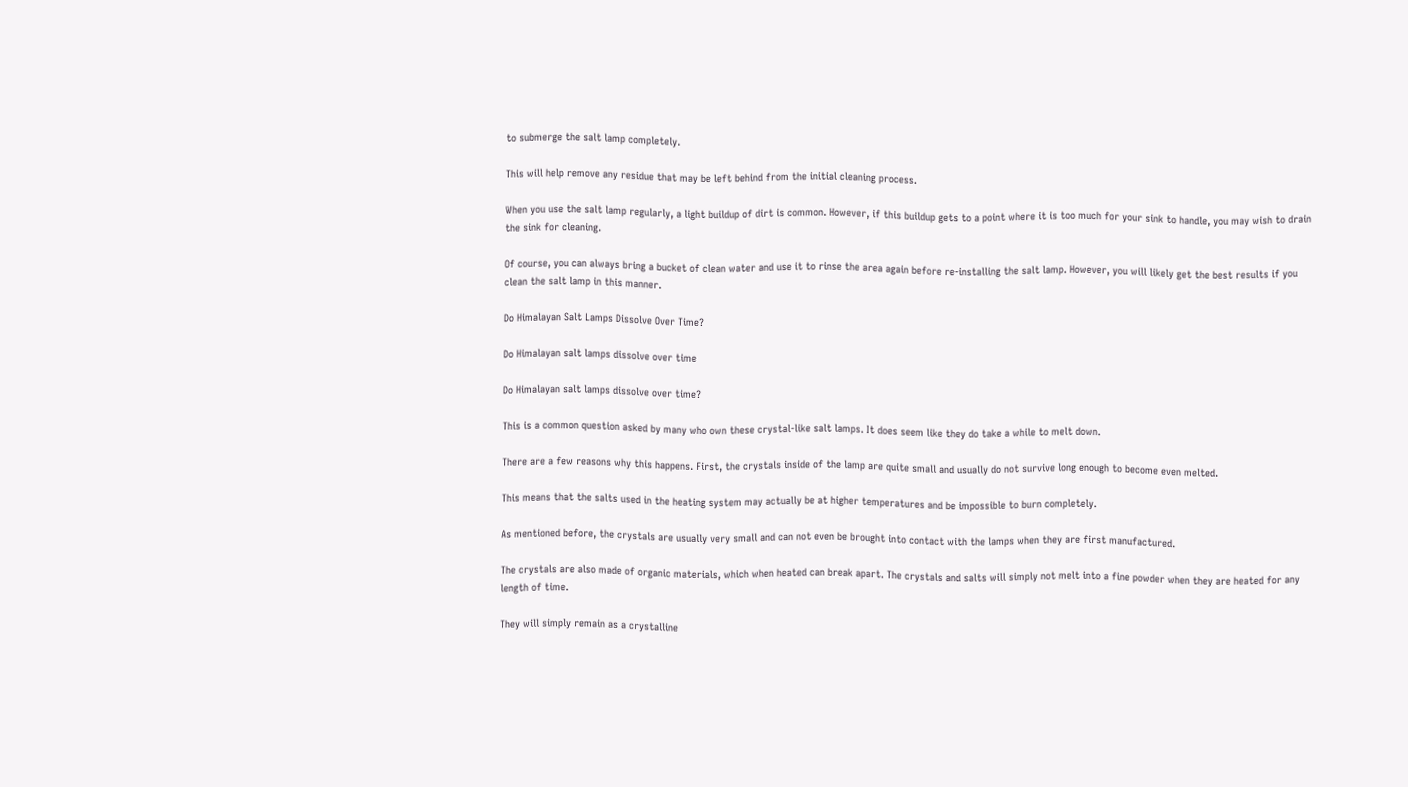to submerge the salt lamp completely.

This will help remove any residue that may be left behind from the initial cleaning process.

When you use the salt lamp regularly, a light buildup of dirt is common. However, if this buildup gets to a point where it is too much for your sink to handle, you may wish to drain the sink for cleaning.

Of course, you can always bring a bucket of clean water and use it to rinse the area again before re-installing the salt lamp. However, you will likely get the best results if you clean the salt lamp in this manner.

Do Himalayan Salt Lamps Dissolve Over Time?

Do Himalayan salt lamps dissolve over time

Do Himalayan salt lamps dissolve over time?

This is a common question asked by many who own these crystal-like salt lamps. It does seem like they do take a while to melt down.

There are a few reasons why this happens. First, the crystals inside of the lamp are quite small and usually do not survive long enough to become even melted.

This means that the salts used in the heating system may actually be at higher temperatures and be impossible to burn completely.

As mentioned before, the crystals are usually very small and can not even be brought into contact with the lamps when they are first manufactured.

The crystals are also made of organic materials, which when heated can break apart. The crystals and salts will simply not melt into a fine powder when they are heated for any length of time.

They will simply remain as a crystalline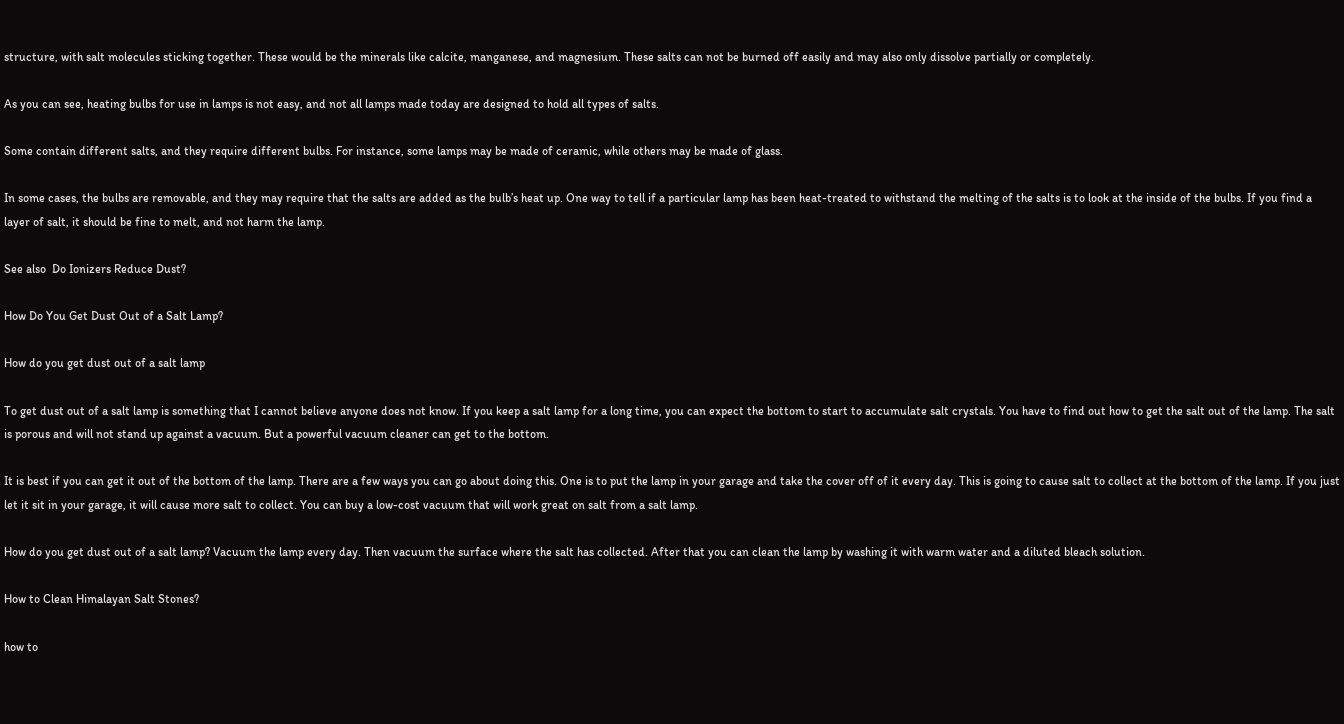structure, with salt molecules sticking together. These would be the minerals like calcite, manganese, and magnesium. These salts can not be burned off easily and may also only dissolve partially or completely.

As you can see, heating bulbs for use in lamps is not easy, and not all lamps made today are designed to hold all types of salts.

Some contain different salts, and they require different bulbs. For instance, some lamps may be made of ceramic, while others may be made of glass.

In some cases, the bulbs are removable, and they may require that the salts are added as the bulb’s heat up. One way to tell if a particular lamp has been heat-treated to withstand the melting of the salts is to look at the inside of the bulbs. If you find a layer of salt, it should be fine to melt, and not harm the lamp.

See also  Do Ionizers Reduce Dust?

How Do You Get Dust Out of a Salt Lamp?

How do you get dust out of a salt lamp

To get dust out of a salt lamp is something that I cannot believe anyone does not know. If you keep a salt lamp for a long time, you can expect the bottom to start to accumulate salt crystals. You have to find out how to get the salt out of the lamp. The salt is porous and will not stand up against a vacuum. But a powerful vacuum cleaner can get to the bottom.

It is best if you can get it out of the bottom of the lamp. There are a few ways you can go about doing this. One is to put the lamp in your garage and take the cover off of it every day. This is going to cause salt to collect at the bottom of the lamp. If you just let it sit in your garage, it will cause more salt to collect. You can buy a low-cost vacuum that will work great on salt from a salt lamp.

How do you get dust out of a salt lamp? Vacuum the lamp every day. Then vacuum the surface where the salt has collected. After that you can clean the lamp by washing it with warm water and a diluted bleach solution.

How to Clean Himalayan Salt Stones?

how to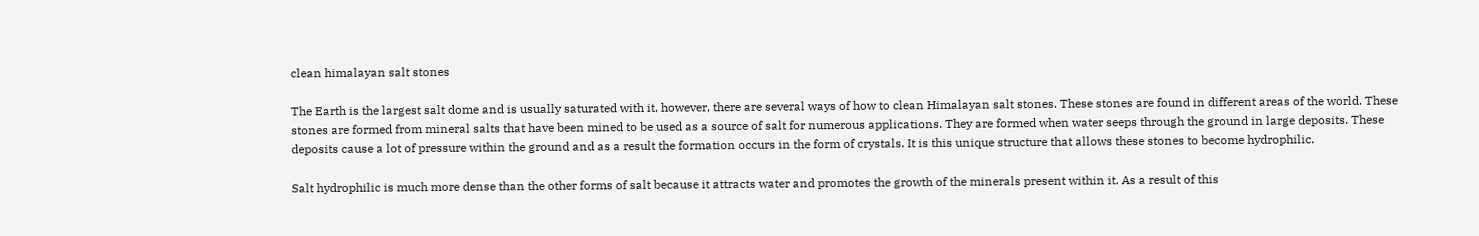clean himalayan salt stones

The Earth is the largest salt dome and is usually saturated with it, however, there are several ways of how to clean Himalayan salt stones. These stones are found in different areas of the world. These stones are formed from mineral salts that have been mined to be used as a source of salt for numerous applications. They are formed when water seeps through the ground in large deposits. These deposits cause a lot of pressure within the ground and as a result the formation occurs in the form of crystals. It is this unique structure that allows these stones to become hydrophilic.

Salt hydrophilic is much more dense than the other forms of salt because it attracts water and promotes the growth of the minerals present within it. As a result of this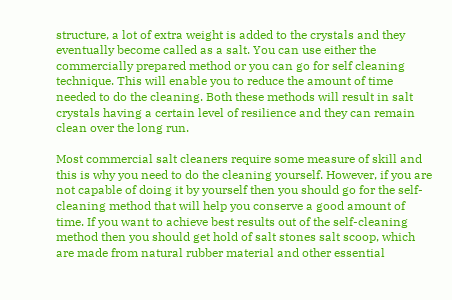structure, a lot of extra weight is added to the crystals and they eventually become called as a salt. You can use either the commercially prepared method or you can go for self cleaning technique. This will enable you to reduce the amount of time needed to do the cleaning. Both these methods will result in salt crystals having a certain level of resilience and they can remain clean over the long run.

Most commercial salt cleaners require some measure of skill and this is why you need to do the cleaning yourself. However, if you are not capable of doing it by yourself then you should go for the self-cleaning method that will help you conserve a good amount of time. If you want to achieve best results out of the self-cleaning method then you should get hold of salt stones salt scoop, which are made from natural rubber material and other essential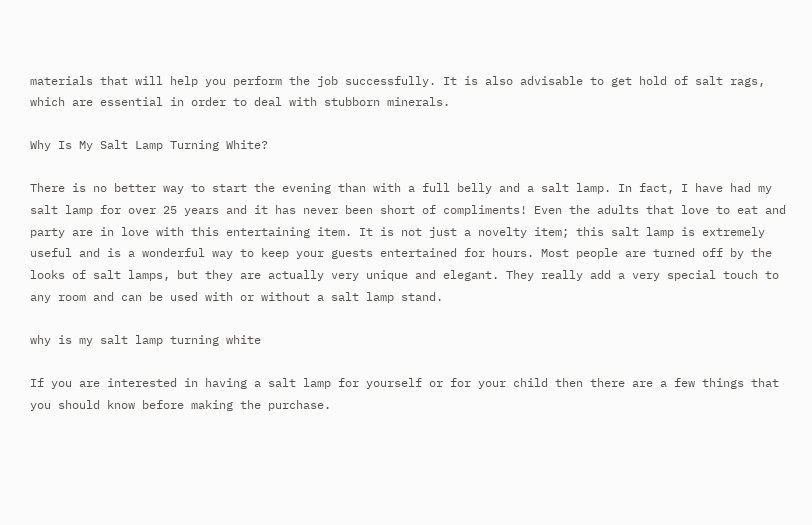materials that will help you perform the job successfully. It is also advisable to get hold of salt rags, which are essential in order to deal with stubborn minerals.

Why Is My Salt Lamp Turning White?

There is no better way to start the evening than with a full belly and a salt lamp. In fact, I have had my salt lamp for over 25 years and it has never been short of compliments! Even the adults that love to eat and party are in love with this entertaining item. It is not just a novelty item; this salt lamp is extremely useful and is a wonderful way to keep your guests entertained for hours. Most people are turned off by the looks of salt lamps, but they are actually very unique and elegant. They really add a very special touch to any room and can be used with or without a salt lamp stand.

why is my salt lamp turning white

If you are interested in having a salt lamp for yourself or for your child then there are a few things that you should know before making the purchase.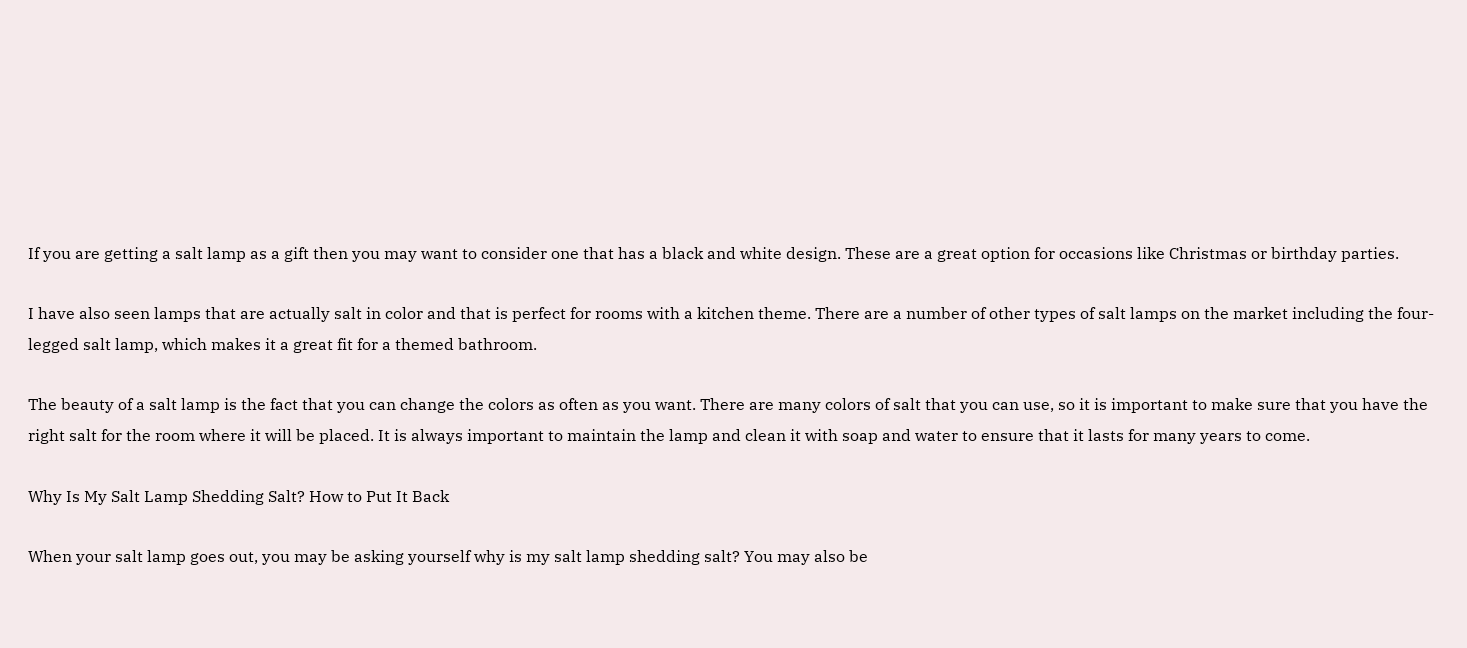If you are getting a salt lamp as a gift then you may want to consider one that has a black and white design. These are a great option for occasions like Christmas or birthday parties.

I have also seen lamps that are actually salt in color and that is perfect for rooms with a kitchen theme. There are a number of other types of salt lamps on the market including the four-legged salt lamp, which makes it a great fit for a themed bathroom.

The beauty of a salt lamp is the fact that you can change the colors as often as you want. There are many colors of salt that you can use, so it is important to make sure that you have the right salt for the room where it will be placed. It is always important to maintain the lamp and clean it with soap and water to ensure that it lasts for many years to come.

Why Is My Salt Lamp Shedding Salt? How to Put It Back

When your salt lamp goes out, you may be asking yourself why is my salt lamp shedding salt? You may also be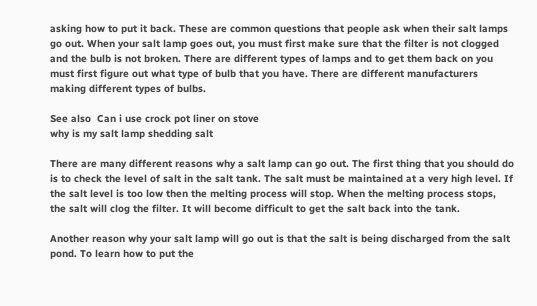asking how to put it back. These are common questions that people ask when their salt lamps go out. When your salt lamp goes out, you must first make sure that the filter is not clogged and the bulb is not broken. There are different types of lamps and to get them back on you must first figure out what type of bulb that you have. There are different manufacturers making different types of bulbs.

See also  Can i use crock pot liner on stove
why is my salt lamp shedding salt

There are many different reasons why a salt lamp can go out. The first thing that you should do is to check the level of salt in the salt tank. The salt must be maintained at a very high level. If the salt level is too low then the melting process will stop. When the melting process stops, the salt will clog the filter. It will become difficult to get the salt back into the tank.

Another reason why your salt lamp will go out is that the salt is being discharged from the salt pond. To learn how to put the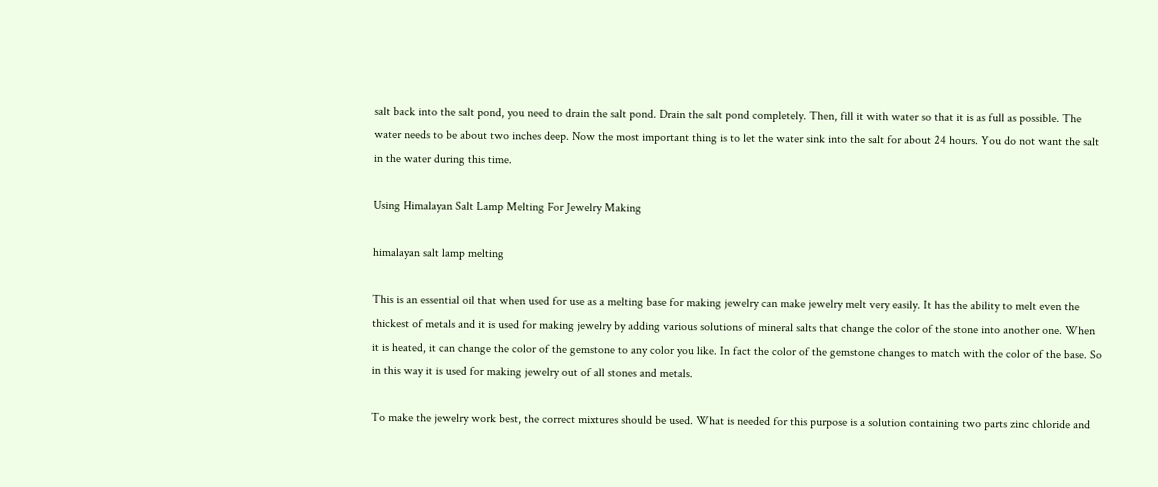salt back into the salt pond, you need to drain the salt pond. Drain the salt pond completely. Then, fill it with water so that it is as full as possible. The water needs to be about two inches deep. Now the most important thing is to let the water sink into the salt for about 24 hours. You do not want the salt in the water during this time.

Using Himalayan Salt Lamp Melting For Jewelry Making

himalayan salt lamp melting

This is an essential oil that when used for use as a melting base for making jewelry can make jewelry melt very easily. It has the ability to melt even the thickest of metals and it is used for making jewelry by adding various solutions of mineral salts that change the color of the stone into another one. When it is heated, it can change the color of the gemstone to any color you like. In fact the color of the gemstone changes to match with the color of the base. So in this way it is used for making jewelry out of all stones and metals.

To make the jewelry work best, the correct mixtures should be used. What is needed for this purpose is a solution containing two parts zinc chloride and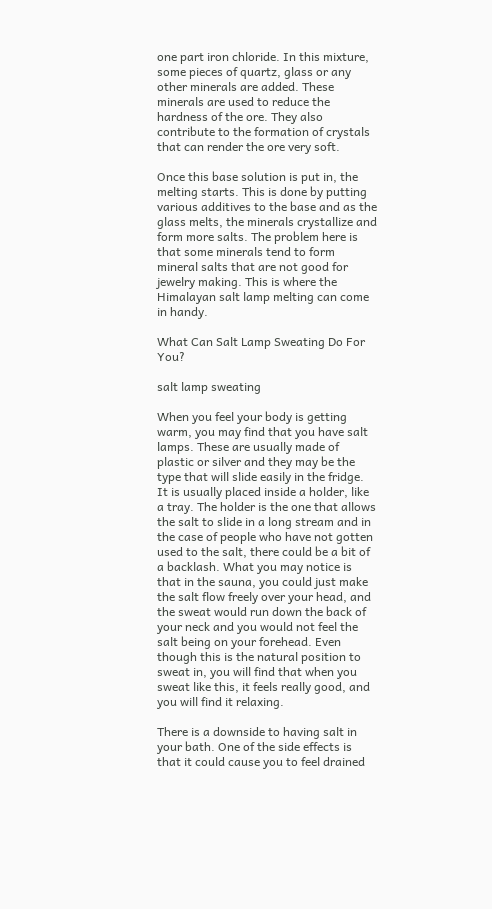one part iron chloride. In this mixture, some pieces of quartz, glass or any other minerals are added. These minerals are used to reduce the hardness of the ore. They also contribute to the formation of crystals that can render the ore very soft.

Once this base solution is put in, the melting starts. This is done by putting various additives to the base and as the glass melts, the minerals crystallize and form more salts. The problem here is that some minerals tend to form mineral salts that are not good for jewelry making. This is where the Himalayan salt lamp melting can come in handy.

What Can Salt Lamp Sweating Do For You?

salt lamp sweating

When you feel your body is getting warm, you may find that you have salt lamps. These are usually made of plastic or silver and they may be the type that will slide easily in the fridge. It is usually placed inside a holder, like a tray. The holder is the one that allows the salt to slide in a long stream and in the case of people who have not gotten used to the salt, there could be a bit of a backlash. What you may notice is that in the sauna, you could just make the salt flow freely over your head, and the sweat would run down the back of your neck and you would not feel the salt being on your forehead. Even though this is the natural position to sweat in, you will find that when you sweat like this, it feels really good, and you will find it relaxing.

There is a downside to having salt in your bath. One of the side effects is that it could cause you to feel drained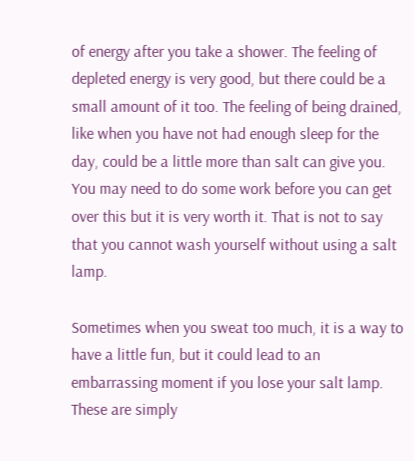of energy after you take a shower. The feeling of depleted energy is very good, but there could be a small amount of it too. The feeling of being drained, like when you have not had enough sleep for the day, could be a little more than salt can give you. You may need to do some work before you can get over this but it is very worth it. That is not to say that you cannot wash yourself without using a salt lamp.

Sometimes when you sweat too much, it is a way to have a little fun, but it could lead to an embarrassing moment if you lose your salt lamp. These are simply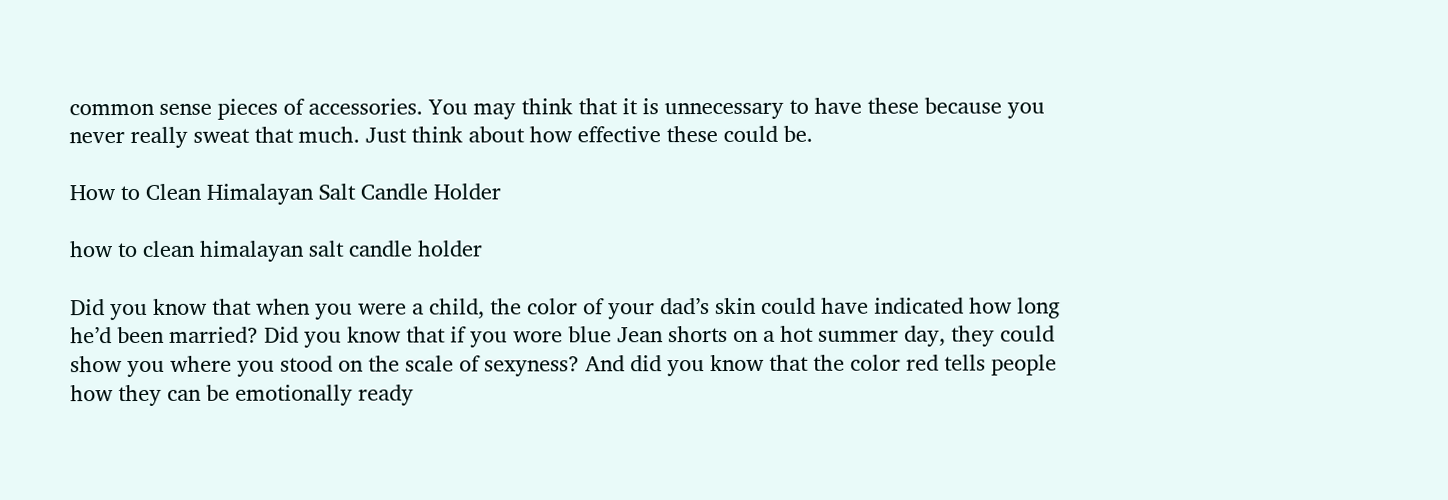common sense pieces of accessories. You may think that it is unnecessary to have these because you never really sweat that much. Just think about how effective these could be.

How to Clean Himalayan Salt Candle Holder

how to clean himalayan salt candle holder

Did you know that when you were a child, the color of your dad’s skin could have indicated how long he’d been married? Did you know that if you wore blue Jean shorts on a hot summer day, they could show you where you stood on the scale of sexyness? And did you know that the color red tells people how they can be emotionally ready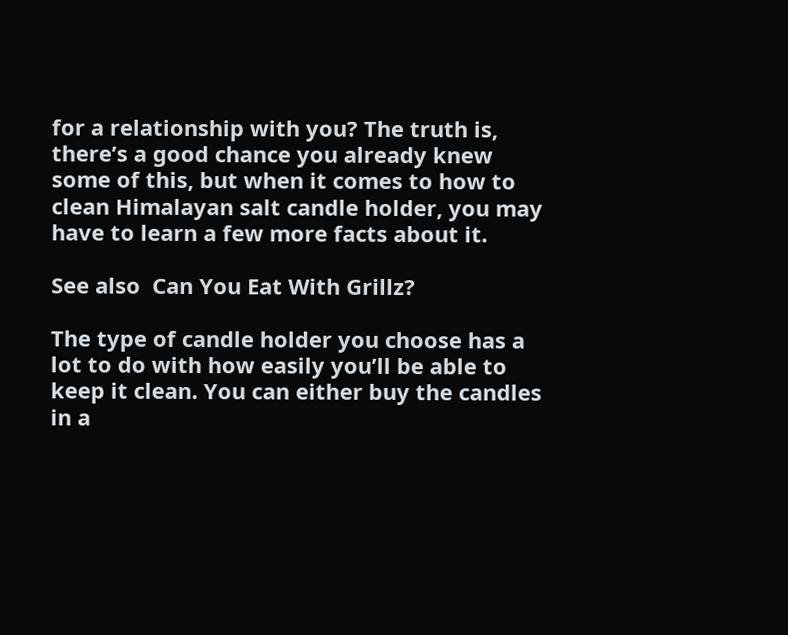for a relationship with you? The truth is, there’s a good chance you already knew some of this, but when it comes to how to clean Himalayan salt candle holder, you may have to learn a few more facts about it.

See also  Can You Eat With Grillz?

The type of candle holder you choose has a lot to do with how easily you’ll be able to keep it clean. You can either buy the candles in a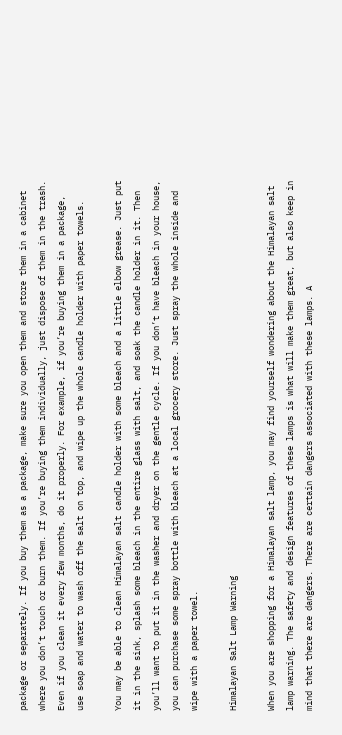package or separately. If you buy them as a package, make sure you open them and store them in a cabinet where you don’t touch or burn them. If you’re buying them individually, just dispose of them in the trash. Even if you clean it every few months, do it properly. For example, if you’re buying them in a package, use soap and water to wash off the salt on top, and wipe up the whole candle holder with paper towels.

You may be able to clean Himalayan salt candle holder with some bleach and a little elbow grease. Just put it in the sink, splash some bleach in the entire glass with salt, and soak the candle holder in it. Then you’ll want to put it in the washer and dryer on the gentle cycle. If you don’t have bleach in your house, you can purchase some spray bottle with bleach at a local grocery store. Just spray the whole inside and wipe with a paper towel.

Himalayan Salt Lamp Warning

When you are shopping for a Himalayan salt lamp, you may find yourself wondering about the Himalayan salt lamp warning. The safety and design features of these lamps is what will make them great, but also keep in mind that there are dangers. There are certain dangers associated with these lamps. A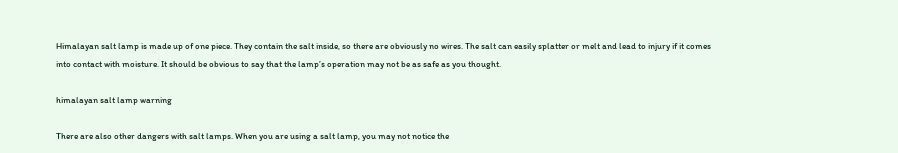Himalayan salt lamp is made up of one piece. They contain the salt inside, so there are obviously no wires. The salt can easily splatter or melt and lead to injury if it comes into contact with moisture. It should be obvious to say that the lamp’s operation may not be as safe as you thought.

himalayan salt lamp warning

There are also other dangers with salt lamps. When you are using a salt lamp, you may not notice the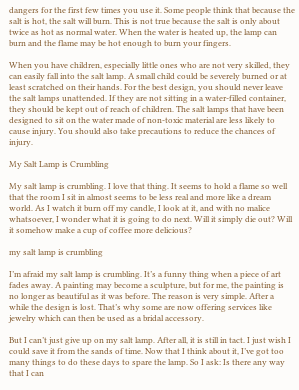dangers for the first few times you use it. Some people think that because the salt is hot, the salt will burn. This is not true because the salt is only about twice as hot as normal water. When the water is heated up, the lamp can burn and the flame may be hot enough to burn your fingers.

When you have children, especially little ones who are not very skilled, they can easily fall into the salt lamp. A small child could be severely burned or at least scratched on their hands. For the best design, you should never leave the salt lamps unattended. If they are not sitting in a water-filled container, they should be kept out of reach of children. The salt lamps that have been designed to sit on the water made of non-toxic material are less likely to cause injury. You should also take precautions to reduce the chances of injury.

My Salt Lamp is Crumbling

My salt lamp is crumbling. I love that thing. It seems to hold a flame so well that the room I sit in almost seems to be less real and more like a dream world. As I watch it burn off my candle, I look at it, and with no malice whatsoever, I wonder what it is going to do next. Will it simply die out? Will it somehow make a cup of coffee more delicious?

my salt lamp is crumbling

I’m afraid my salt lamp is crumbling. It’s a funny thing when a piece of art fades away. A painting may become a sculpture, but for me, the painting is no longer as beautiful as it was before. The reason is very simple. After a while the design is lost. That’s why some are now offering services like jewelry which can then be used as a bridal accessory.

But I can’t just give up on my salt lamp. After all, it is still in tact. I just wish I could save it from the sands of time. Now that I think about it, I’ve got too many things to do these days to spare the lamp. So I ask: Is there any way that I can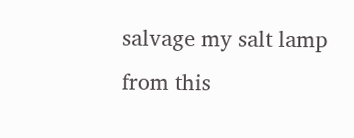salvage my salt lamp from this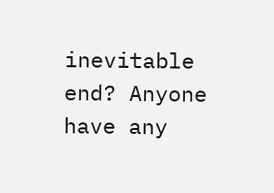inevitable end? Anyone have any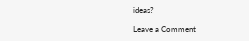ideas?

Leave a Comment